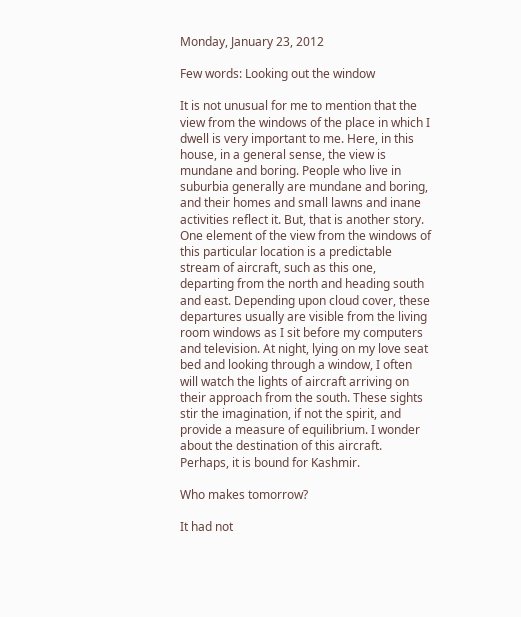Monday, January 23, 2012

Few words: Looking out the window

It is not unusual for me to mention that the view from the windows of the place in which I dwell is very important to me. Here, in this house, in a general sense, the view is mundane and boring. People who live in suburbia generally are mundane and boring, and their homes and small lawns and inane activities reflect it. But, that is another story. One element of the view from the windows of this particular location is a predictable stream of aircraft, such as this one, departing from the north and heading south and east. Depending upon cloud cover, these departures usually are visible from the living room windows as I sit before my computers and television. At night, lying on my love seat bed and looking through a window, I often will watch the lights of aircraft arriving on their approach from the south. These sights stir the imagination, if not the spirit, and provide a measure of equilibrium. I wonder about the destination of this aircraft. Perhaps, it is bound for Kashmir.

Who makes tomorrow?

It had not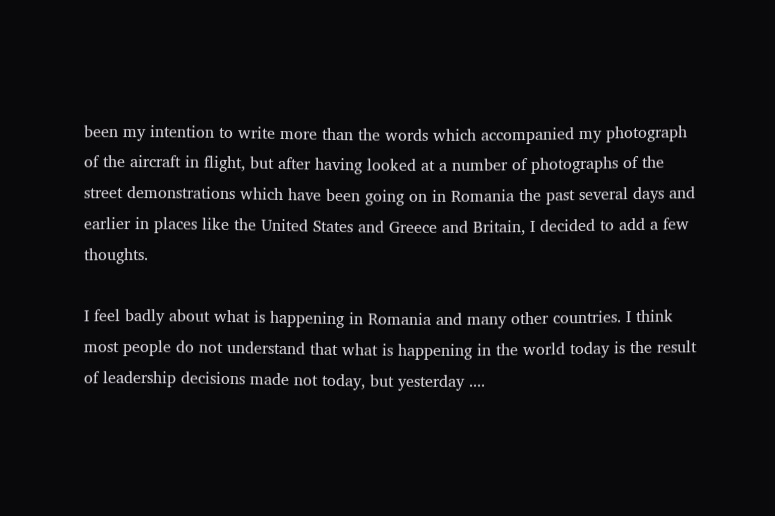been my intention to write more than the words which accompanied my photograph of the aircraft in flight, but after having looked at a number of photographs of the street demonstrations which have been going on in Romania the past several days and earlier in places like the United States and Greece and Britain, I decided to add a few thoughts.

I feel badly about what is happening in Romania and many other countries. I think most people do not understand that what is happening in the world today is the result of leadership decisions made not today, but yesterday ....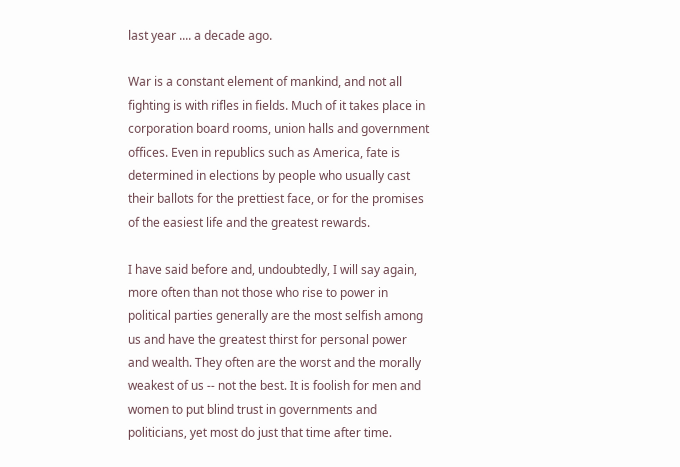last year .... a decade ago.

War is a constant element of mankind, and not all fighting is with rifles in fields. Much of it takes place in corporation board rooms, union halls and government offices. Even in republics such as America, fate is determined in elections by people who usually cast their ballots for the prettiest face, or for the promises of the easiest life and the greatest rewards.

I have said before and, undoubtedly, I will say again, more often than not those who rise to power in political parties generally are the most selfish among us and have the greatest thirst for personal power and wealth. They often are the worst and the morally weakest of us -- not the best. It is foolish for men and women to put blind trust in governments and politicians, yet most do just that time after time.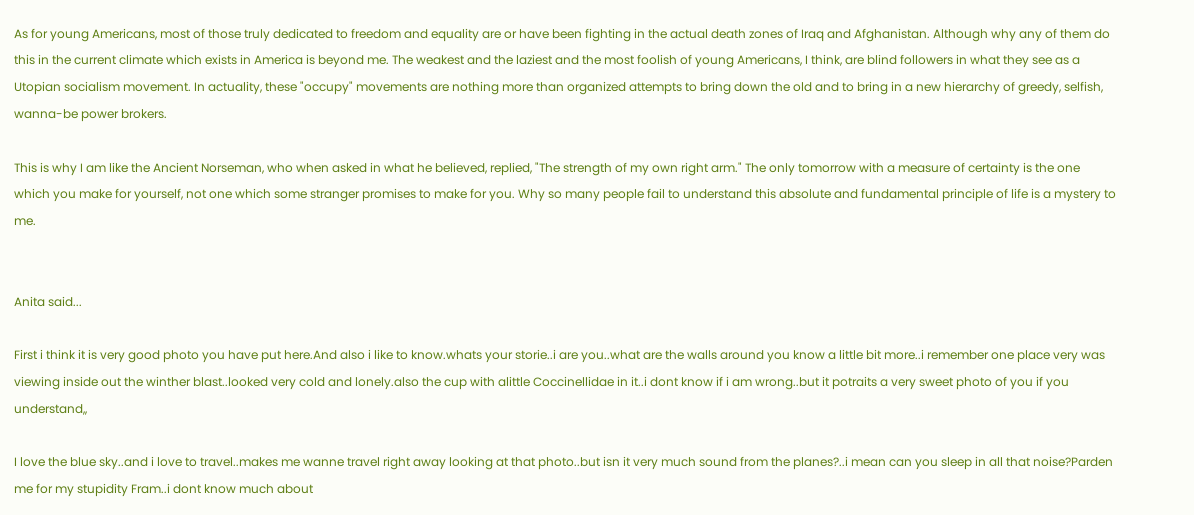As for young Americans, most of those truly dedicated to freedom and equality are or have been fighting in the actual death zones of Iraq and Afghanistan. Although why any of them do this in the current climate which exists in America is beyond me. The weakest and the laziest and the most foolish of young Americans, I think, are blind followers in what they see as a Utopian socialism movement. In actuality, these "occupy" movements are nothing more than organized attempts to bring down the old and to bring in a new hierarchy of greedy, selfish, wanna-be power brokers.

This is why I am like the Ancient Norseman, who when asked in what he believed, replied, "The strength of my own right arm." The only tomorrow with a measure of certainty is the one which you make for yourself, not one which some stranger promises to make for you. Why so many people fail to understand this absolute and fundamental principle of life is a mystery to me.


Anita said...

First i think it is very good photo you have put here.And also i like to know.whats your storie..i are you..what are the walls around you know a little bit more..i remember one place very was viewing inside out the winther blast..looked very cold and lonely.also the cup with alittle Coccinellidae in it..i dont know if i am wrong..but it potraits a very sweet photo of you if you understand,,

I love the blue sky..and i love to travel..makes me wanne travel right away looking at that photo..but isn it very much sound from the planes?..i mean can you sleep in all that noise?Parden me for my stupidity Fram..i dont know much about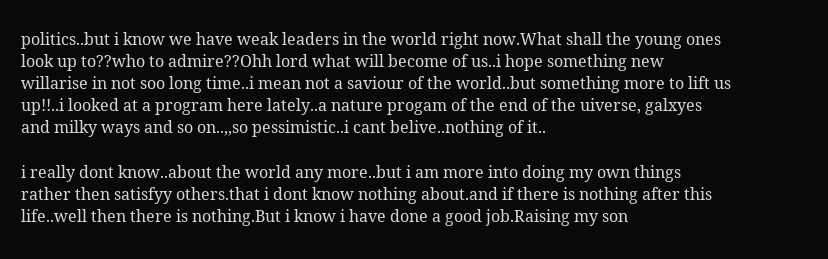politics..but i know we have weak leaders in the world right now.What shall the young ones look up to??who to admire??Ohh lord what will become of us..i hope something new willarise in not soo long time..i mean not a saviour of the world..but something more to lift us up!!..i looked at a program here lately..a nature progam of the end of the uiverse, galxyes and milky ways and so on..,,so pessimistic..i cant belive..nothing of it..

i really dont know..about the world any more..but i am more into doing my own things rather then satisfyy others.that i dont know nothing about.and if there is nothing after this life..well then there is nothing.But i know i have done a good job.Raising my son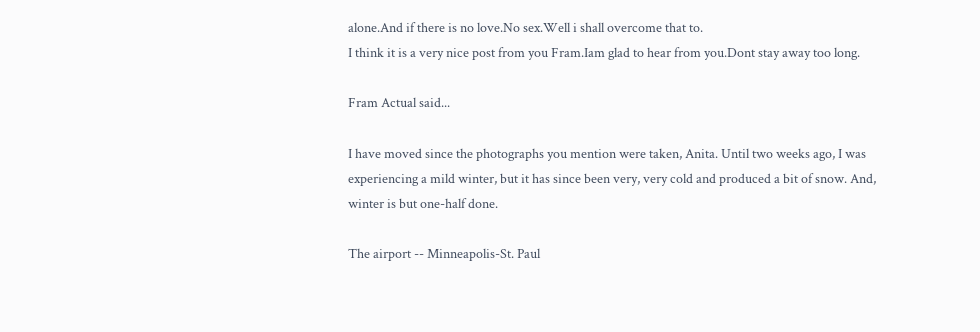alone.And if there is no love.No sex.Well i shall overcome that to.
I think it is a very nice post from you Fram.Iam glad to hear from you.Dont stay away too long.

Fram Actual said...

I have moved since the photographs you mention were taken, Anita. Until two weeks ago, I was experiencing a mild winter, but it has since been very, very cold and produced a bit of snow. And, winter is but one-half done.

The airport -- Minneapolis-St. Paul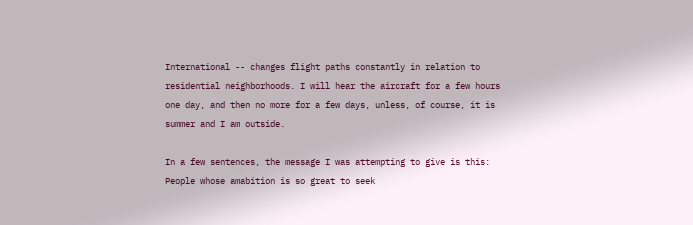International -- changes flight paths constantly in relation to residential neighborhoods. I will hear the aircraft for a few hours one day, and then no more for a few days, unless, of course, it is summer and I am outside.

In a few sentences, the message I was attempting to give is this: People whose amabition is so great to seek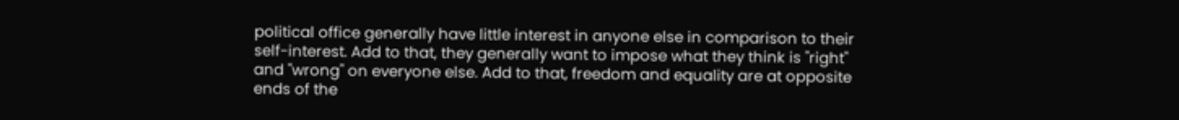political office generally have little interest in anyone else in comparison to their self-interest. Add to that, they generally want to impose what they think is "right" and "wrong" on everyone else. Add to that, freedom and equality are at opposite ends of the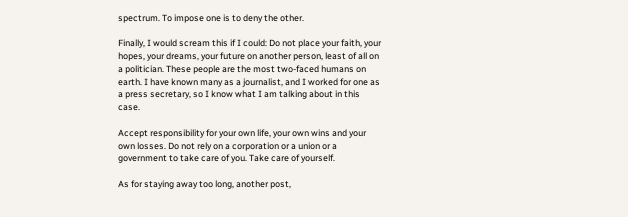spectrum. To impose one is to deny the other.

Finally, I would scream this if I could: Do not place your faith, your hopes, your dreams, your future on another person, least of all on a politician. These people are the most two-faced humans on earth. I have known many as a journalist, and I worked for one as a press secretary, so I know what I am talking about in this case.

Accept responsibility for your own life, your own wins and your own losses. Do not rely on a corporation or a union or a government to take care of you. Take care of yourself.

As for staying away too long, another post,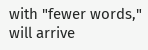with "fewer words," will arrive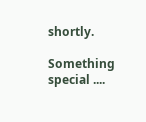shortly.

Something special ....